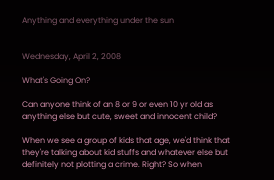Anything and everything under the sun


Wednesday, April 2, 2008

What's Going On?

Can anyone think of an 8 or 9 or even 10 yr old as anything else but cute, sweet and innocent child?

When we see a group of kids that age, we'd think that they're talking about kid stuffs and whatever else but definitely not plotting a crime. Right? So when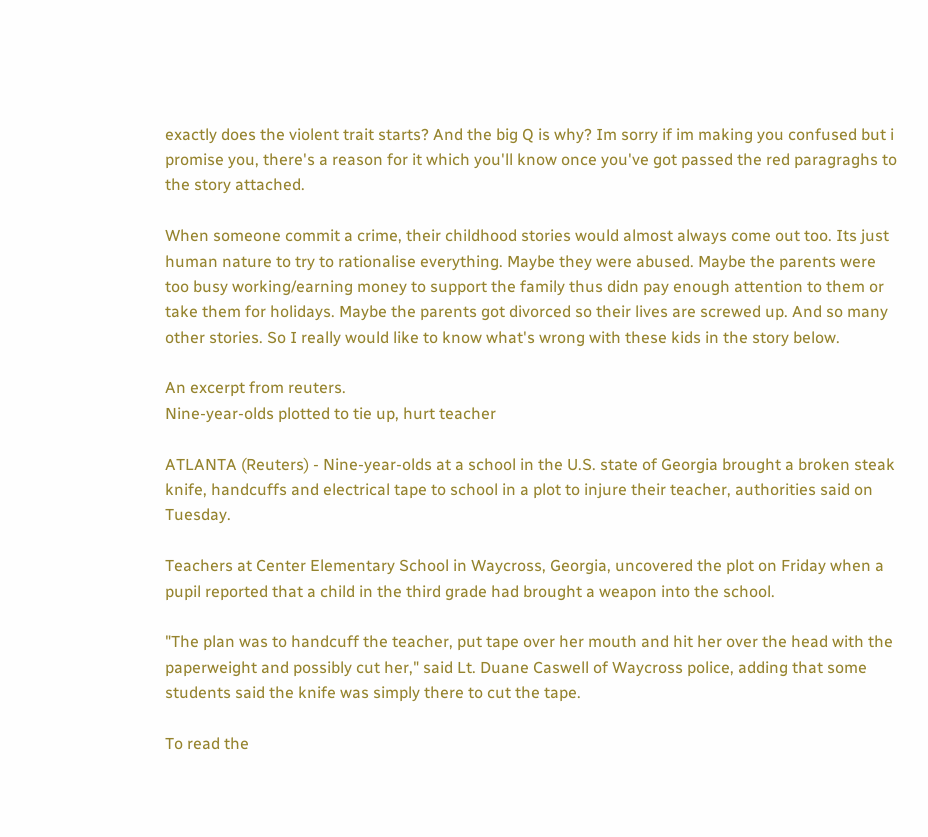exactly does the violent trait starts? And the big Q is why? Im sorry if im making you confused but i promise you, there's a reason for it which you'll know once you've got passed the red paragraghs to the story attached.

When someone commit a crime, their childhood stories would almost always come out too. Its just human nature to try to rationalise everything. Maybe they were abused. Maybe the parents were too busy working/earning money to support the family thus didn pay enough attention to them or take them for holidays. Maybe the parents got divorced so their lives are screwed up. And so many other stories. So I really would like to know what's wrong with these kids in the story below.

An excerpt from reuters.
Nine-year-olds plotted to tie up, hurt teacher

ATLANTA (Reuters) - Nine-year-olds at a school in the U.S. state of Georgia brought a broken steak knife, handcuffs and electrical tape to school in a plot to injure their teacher, authorities said on Tuesday.

Teachers at Center Elementary School in Waycross, Georgia, uncovered the plot on Friday when a pupil reported that a child in the third grade had brought a weapon into the school.

"The plan was to handcuff the teacher, put tape over her mouth and hit her over the head with the paperweight and possibly cut her," said Lt. Duane Caswell of Waycross police, adding that some students said the knife was simply there to cut the tape.

To read the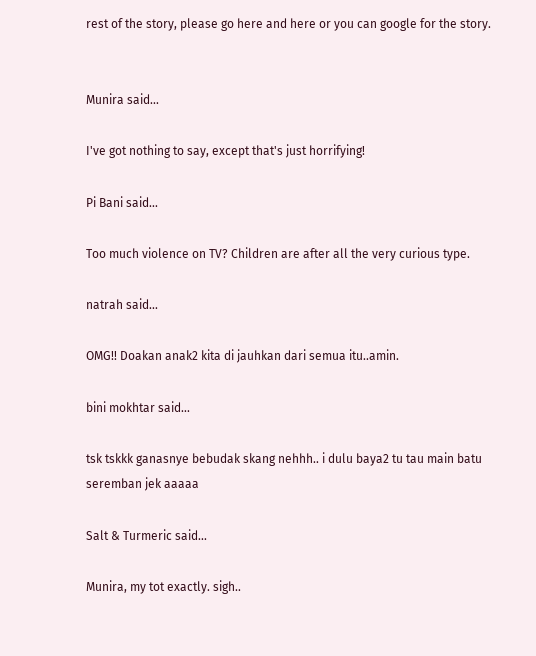rest of the story, please go here and here or you can google for the story.


Munira said...

I've got nothing to say, except that's just horrifying!

Pi Bani said...

Too much violence on TV? Children are after all the very curious type.

natrah said...

OMG!! Doakan anak2 kita di jauhkan dari semua itu..amin.

bini mokhtar said...

tsk tskkk ganasnye bebudak skang nehhh.. i dulu baya2 tu tau main batu seremban jek aaaaa

Salt & Turmeric said...

Munira, my tot exactly. sigh..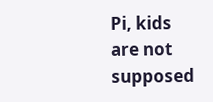Pi, kids are not supposed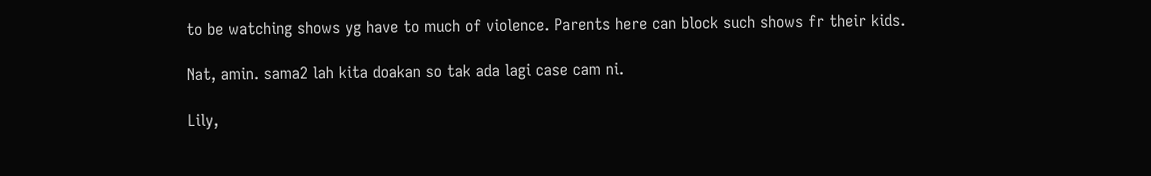to be watching shows yg have to much of violence. Parents here can block such shows fr their kids.

Nat, amin. sama2 lah kita doakan so tak ada lagi case cam ni.

Lily,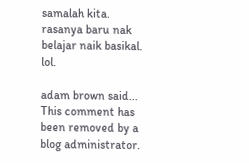samalah kita. rasanya baru nak belajar naik basikal. lol.

adam brown said...
This comment has been removed by a blog administrator.